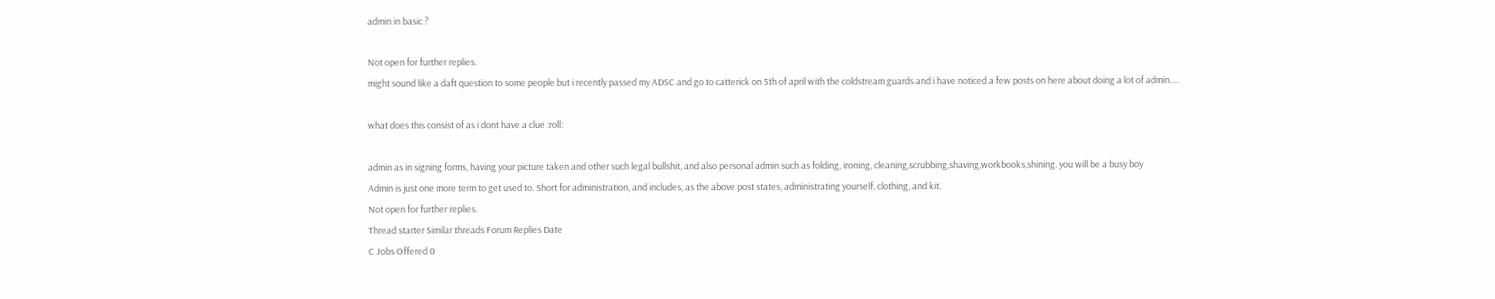admin in basic ?

Not open for further replies.
might sound like a daft question to some people but i recently passed my ADSC and go to catterick on 5th of april with the coldstream guards and i have noticed a few posts on here about doing a lot of admin.....

what does this consist of as i dont have a clue :roll:

admin as in signing forms, having your picture taken and other such legal bullshit, and also personal admin such as folding, ironing, cleaning,scrubbing,shaving,workbooks,shining. you will be a busy boy
Admin is just one more term to get used to. Short for administration, and includes, as the above post states, administrating yourself, clothing, and kit.
Not open for further replies.
Thread starter Similar threads Forum Replies Date
C Jobs Offered 0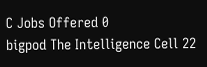C Jobs Offered 0
bigpod The Intelligence Cell 22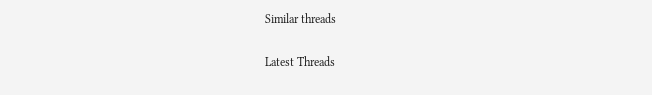Similar threads

Latest Threads